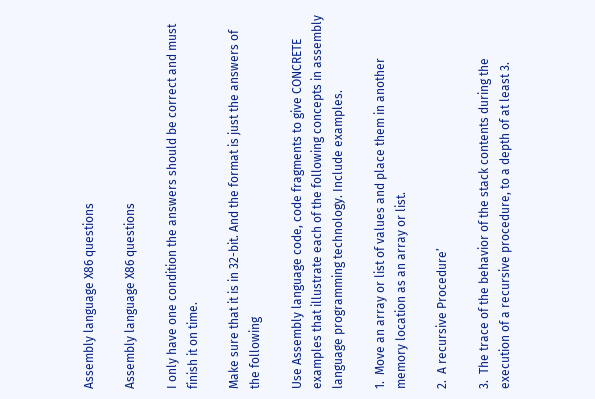Assembly language X86 questions

Assembly language X86 questions

I only have one condition the answers should be correct and must finish it on time.

Make sure that it is in 32-bit. And the format is just the answers of the following

Use Assembly language code, code fragments to give CONCRETE examples that illustrate each of the following concepts in assembly language programming technology. Include examples.

1.  Move an array or list of values and place them in another memory location as an array or list.

2.  A recursive Procedure’

3.  The trace of the behavior of the stack contents during the execution of a recursive procedure, to a depth of at least 3.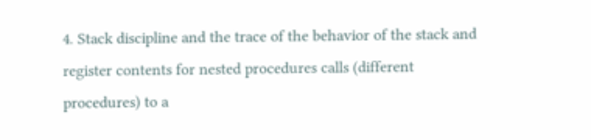4. Stack discipline and the trace of the behavior of the stack and register contents for nested procedures calls (different procedures) to a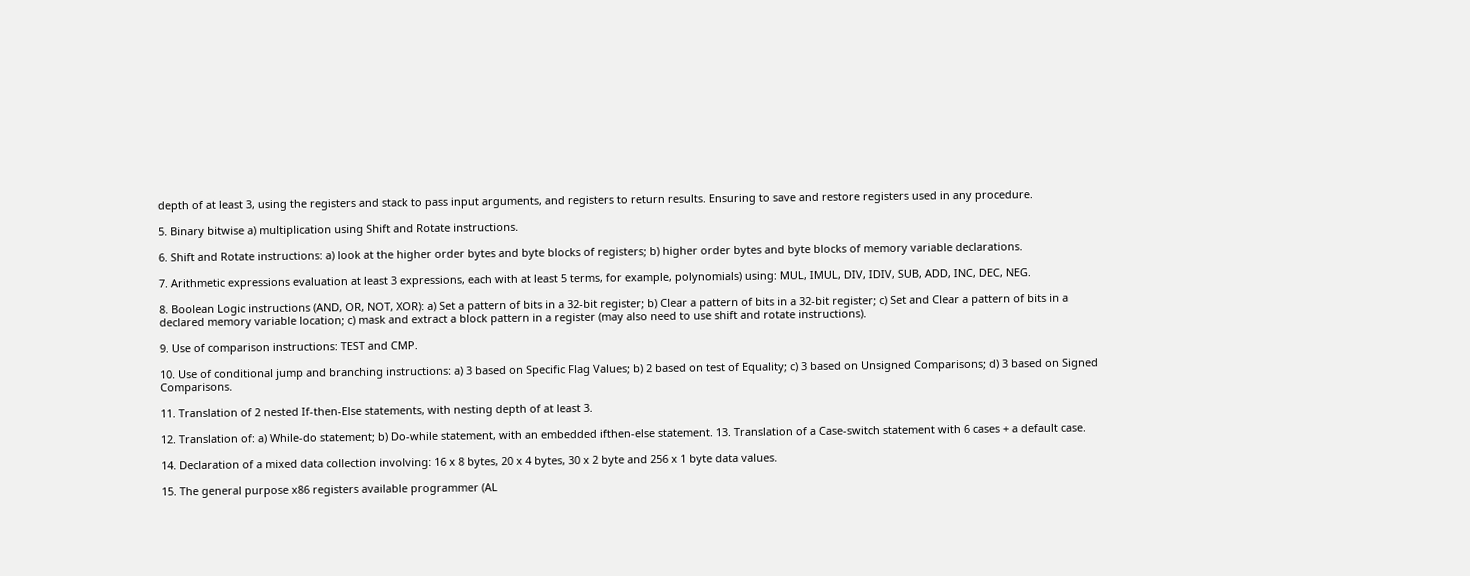depth of at least 3, using the registers and stack to pass input arguments, and registers to return results. Ensuring to save and restore registers used in any procedure.

5. Binary bitwise a) multiplication using Shift and Rotate instructions.

6. Shift and Rotate instructions: a) look at the higher order bytes and byte blocks of registers; b) higher order bytes and byte blocks of memory variable declarations.

7. Arithmetic expressions evaluation at least 3 expressions, each with at least 5 terms, for example, polynomials) using: MUL, IMUL, DIV, IDIV, SUB, ADD, INC, DEC, NEG.

8. Boolean Logic instructions (AND, OR, NOT, XOR): a) Set a pattern of bits in a 32-bit register; b) Clear a pattern of bits in a 32-bit register; c) Set and Clear a pattern of bits in a declared memory variable location; c) mask and extract a block pattern in a register (may also need to use shift and rotate instructions).

9. Use of comparison instructions: TEST and CMP.

10. Use of conditional jump and branching instructions: a) 3 based on Specific Flag Values; b) 2 based on test of Equality; c) 3 based on Unsigned Comparisons; d) 3 based on Signed Comparisons.

11. Translation of 2 nested If-then-Else statements, with nesting depth of at least 3.

12. Translation of: a) While-do statement; b) Do-while statement, with an embedded ifthen-else statement. 13. Translation of a Case-switch statement with 6 cases + a default case.

14. Declaration of a mixed data collection involving: 16 x 8 bytes, 20 x 4 bytes, 30 x 2 byte and 256 x 1 byte data values.

15. The general purpose x86 registers available programmer (AL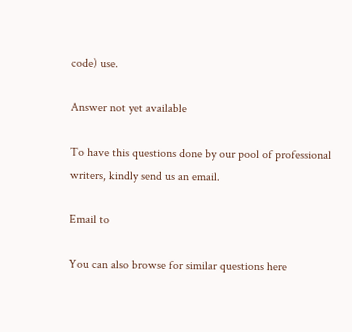code) use.

Answer not yet available

To have this questions done by our pool of professional writers, kindly send us an email.

Email to

You can also browse for similar questions here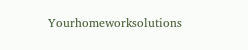Yourhomeworksolutions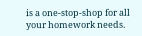is a one-stop-shop for all your homework needs.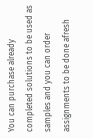You can purchase already completed solutions to be used as samples and you can order assignments to be done afresh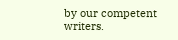by our competent writers.